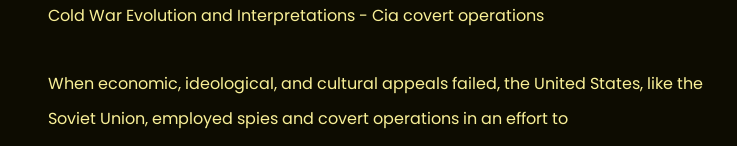Cold War Evolution and Interpretations - Cia covert operations

When economic, ideological, and cultural appeals failed, the United States, like the Soviet Union, employed spies and covert operations in an effort to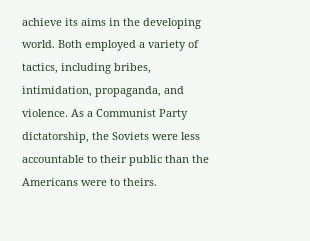achieve its aims in the developing world. Both employed a variety of tactics, including bribes, intimidation, propaganda, and violence. As a Communist Party dictatorship, the Soviets were less accountable to their public than the Americans were to theirs.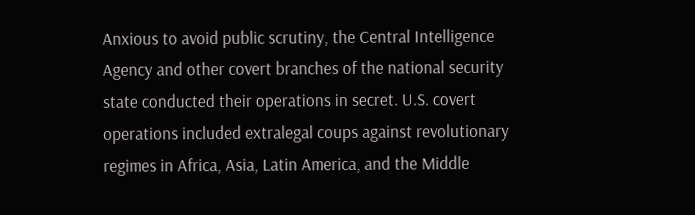Anxious to avoid public scrutiny, the Central Intelligence Agency and other covert branches of the national security state conducted their operations in secret. U.S. covert operations included extralegal coups against revolutionary regimes in Africa, Asia, Latin America, and the Middle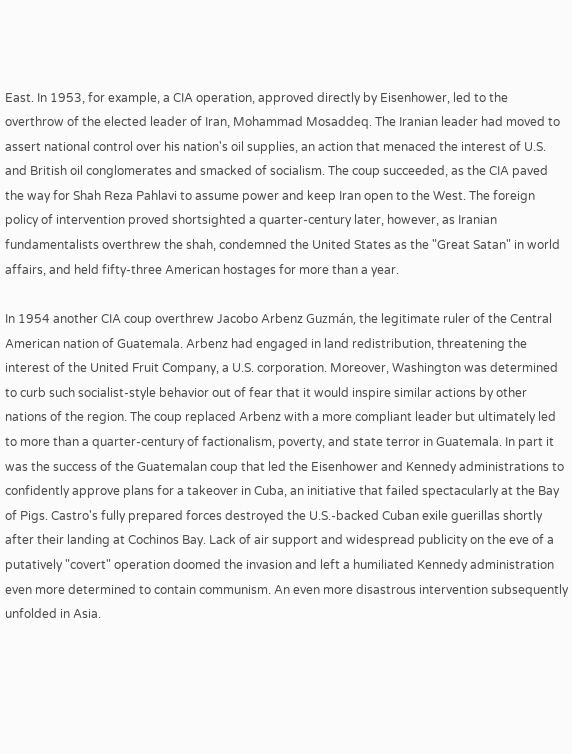East. In 1953, for example, a CIA operation, approved directly by Eisenhower, led to the overthrow of the elected leader of Iran, Mohammad Mosaddeq. The Iranian leader had moved to assert national control over his nation's oil supplies, an action that menaced the interest of U.S. and British oil conglomerates and smacked of socialism. The coup succeeded, as the CIA paved the way for Shah Reza Pahlavi to assume power and keep Iran open to the West. The foreign policy of intervention proved shortsighted a quarter-century later, however, as Iranian fundamentalists overthrew the shah, condemned the United States as the "Great Satan" in world affairs, and held fifty-three American hostages for more than a year.

In 1954 another CIA coup overthrew Jacobo Arbenz Guzmán, the legitimate ruler of the Central American nation of Guatemala. Arbenz had engaged in land redistribution, threatening the interest of the United Fruit Company, a U.S. corporation. Moreover, Washington was determined to curb such socialist-style behavior out of fear that it would inspire similar actions by other nations of the region. The coup replaced Arbenz with a more compliant leader but ultimately led to more than a quarter-century of factionalism, poverty, and state terror in Guatemala. In part it was the success of the Guatemalan coup that led the Eisenhower and Kennedy administrations to confidently approve plans for a takeover in Cuba, an initiative that failed spectacularly at the Bay of Pigs. Castro's fully prepared forces destroyed the U.S.-backed Cuban exile guerillas shortly after their landing at Cochinos Bay. Lack of air support and widespread publicity on the eve of a putatively "covert" operation doomed the invasion and left a humiliated Kennedy administration even more determined to contain communism. An even more disastrous intervention subsequently unfolded in Asia.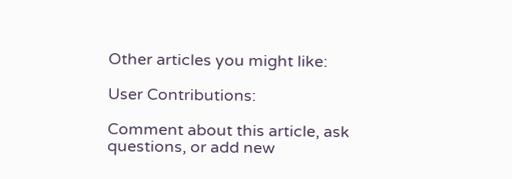Other articles you might like:

User Contributions:

Comment about this article, ask questions, or add new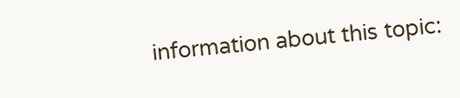information about this topic: